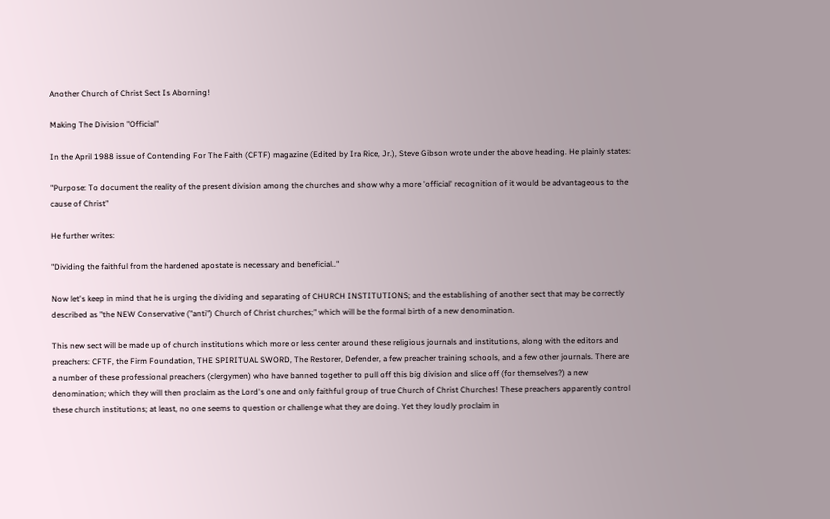Another Church of Christ Sect Is Aborning!

Making The Division "Official"

In the April 1988 issue of Contending For The Faith (CFTF) magazine (Edited by Ira Rice, Jr.), Steve Gibson wrote under the above heading. He plainly states:

"Purpose: To document the reality of the present division among the churches and show why a more 'official' recognition of it would be advantageous to the cause of Christ"

He further writes:

"Dividing the faithful from the hardened apostate is necessary and beneficial.."

Now let's keep in mind that he is urging the dividing and separating of CHURCH INSTITUTIONS; and the establishing of another sect that may be correctly described as "the NEW Conservative ("anti") Church of Christ churches;" which will be the formal birth of a new denomination.

This new sect will be made up of church institutions which more or less center around these religious journals and institutions, along with the editors and preachers: CFTF, the Firm Foundation, THE SPIRITUAL SWORD, The Restorer, Defender, a few preacher training schools, and a few other journals. There are a number of these professional preachers (clergymen) who have banned together to pull off this big division and slice off (for themselves?) a new denomination; which they will then proclaim as the Lord's one and only faithful group of true Church of Christ Churches! These preachers apparently control these church institutions; at least, no one seems to question or challenge what they are doing. Yet they loudly proclaim in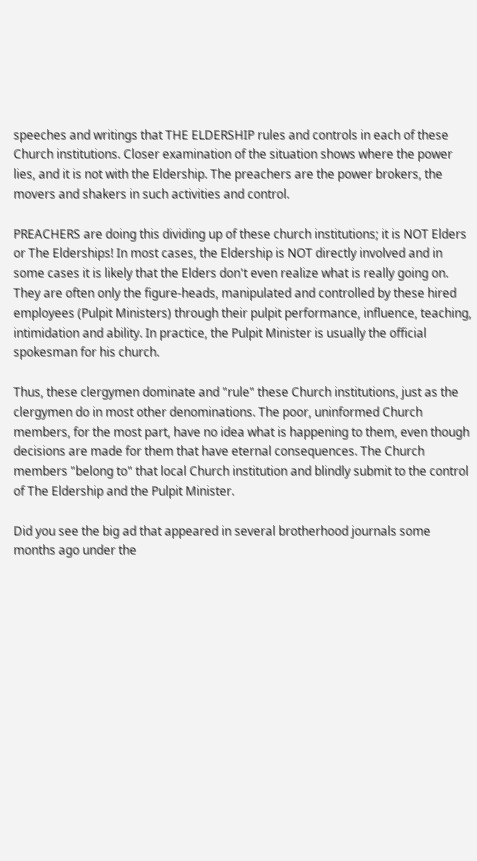speeches and writings that THE ELDERSHIP rules and controls in each of these Church institutions. Closer examination of the situation shows where the power lies, and it is not with the Eldership. The preachers are the power brokers, the movers and shakers in such activities and control.

PREACHERS are doing this dividing up of these church institutions; it is NOT Elders or The Elderships! In most cases, the Eldership is NOT directly involved and in some cases it is likely that the Elders don't even realize what is really going on. They are often only the figure-heads, manipulated and controlled by these hired employees (Pulpit Ministers) through their pulpit performance, influence, teaching, intimidation and ability. In practice, the Pulpit Minister is usually the official spokesman for his church.

Thus, these clergymen dominate and "rule" these Church institutions, just as the clergymen do in most other denominations. The poor, uninformed Church members, for the most part, have no idea what is happening to them, even though decisions are made for them that have eternal consequences. The Church members "belong to" that local Church institution and blindly submit to the control of The Eldership and the Pulpit Minister.

Did you see the big ad that appeared in several brotherhood journals some months ago under the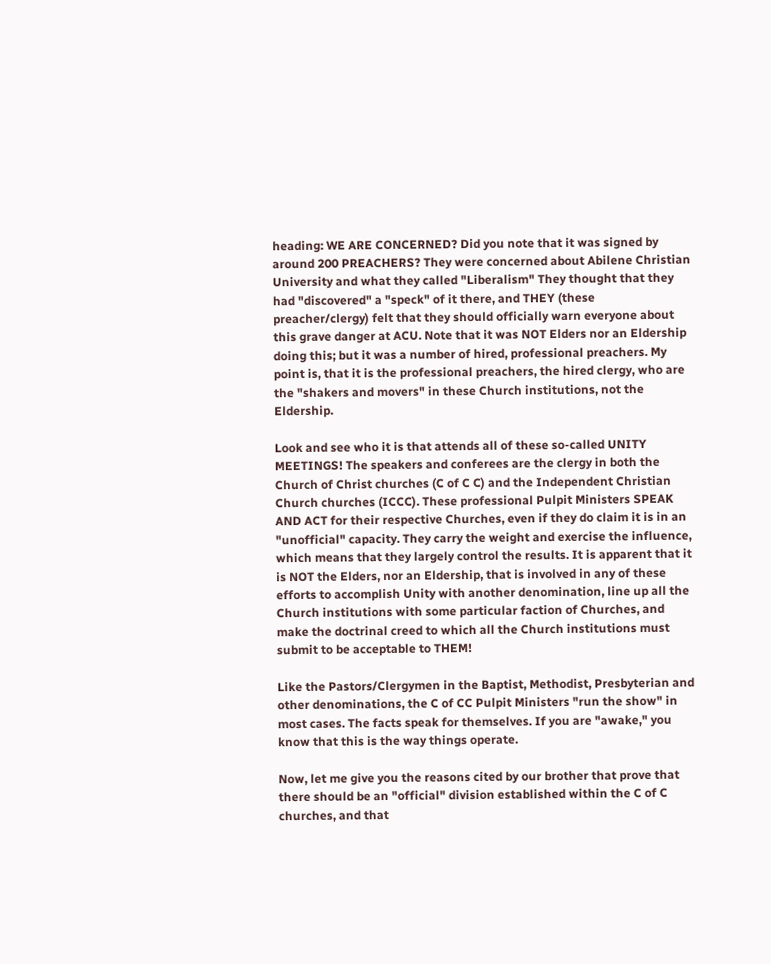heading: WE ARE CONCERNED? Did you note that it was signed by around 200 PREACHERS? They were concerned about Abilene Christian University and what they called "Liberalism" They thought that they had "discovered" a "speck" of it there, and THEY (these preacher/clergy) felt that they should officially warn everyone about this grave danger at ACU. Note that it was NOT Elders nor an Eldership doing this; but it was a number of hired, professional preachers. My point is, that it is the professional preachers, the hired clergy, who are the "shakers and movers" in these Church institutions, not the Eldership.

Look and see who it is that attends all of these so-called UNITY MEETINGS! The speakers and conferees are the clergy in both the Church of Christ churches (C of C C) and the Independent Christian Church churches (ICCC). These professional Pulpit Ministers SPEAK AND ACT for their respective Churches, even if they do claim it is in an "unofficial" capacity. They carry the weight and exercise the influence, which means that they largely control the results. It is apparent that it is NOT the Elders, nor an Eldership, that is involved in any of these efforts to accomplish Unity with another denomination, line up all the Church institutions with some particular faction of Churches, and make the doctrinal creed to which all the Church institutions must submit to be acceptable to THEM!

Like the Pastors/Clergymen in the Baptist, Methodist, Presbyterian and other denominations, the C of CC Pulpit Ministers "run the show" in most cases. The facts speak for themselves. If you are "awake," you know that this is the way things operate.

Now, let me give you the reasons cited by our brother that prove that there should be an "official" division established within the C of C churches, and that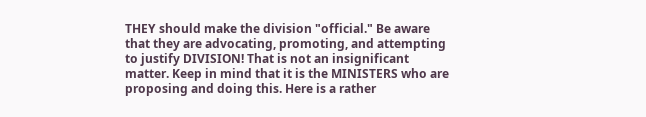THEY should make the division "official." Be aware that they are advocating, promoting, and attempting to justify DIVISION! That is not an insignificant matter. Keep in mind that it is the MINISTERS who are proposing and doing this. Here is a rather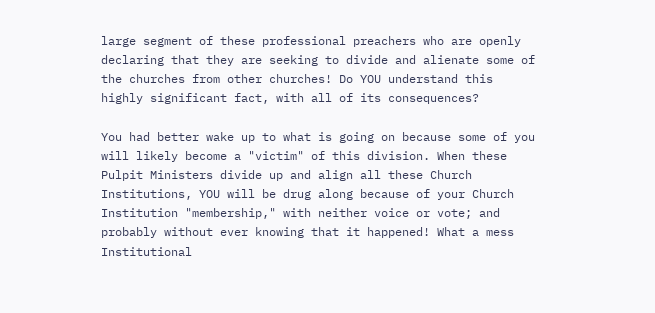large segment of these professional preachers who are openly declaring that they are seeking to divide and alienate some of the churches from other churches! Do YOU understand this highly significant fact, with all of its consequences?

You had better wake up to what is going on because some of you will likely become a "victim" of this division. When these Pulpit Ministers divide up and align all these Church Institutions, YOU will be drug along because of your Church Institution "membership," with neither voice or vote; and probably without ever knowing that it happened! What a mess Institutional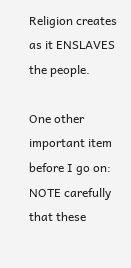Religion creates as it ENSLAVES the people.

One other important item before I go on: NOTE carefully that these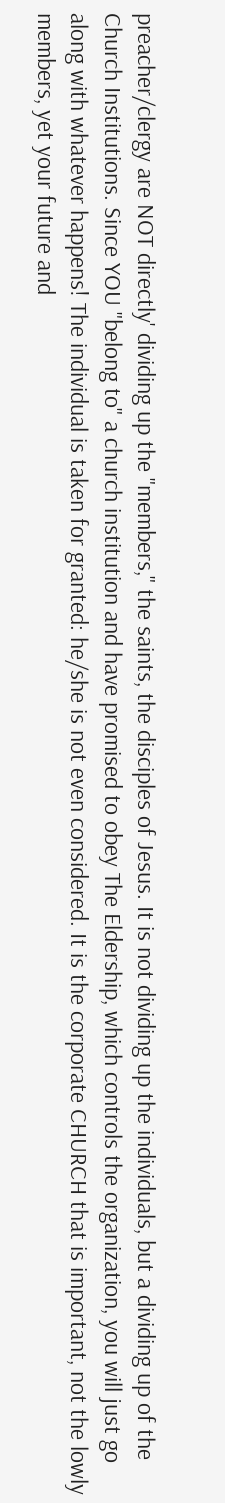preacher/clergy are NOT directly' dividing up the "members," the saints, the disciples of Jesus. It is not dividing up the individuals, but a dividing up of the Church Institutions. Since YOU "belong to" a church institution and have promised to obey The Eldership, which controls the organization, you will just go along with whatever happens! The individual is taken for granted: he/she is not even considered. It is the corporate CHURCH that is important, not the lowly members, yet your future and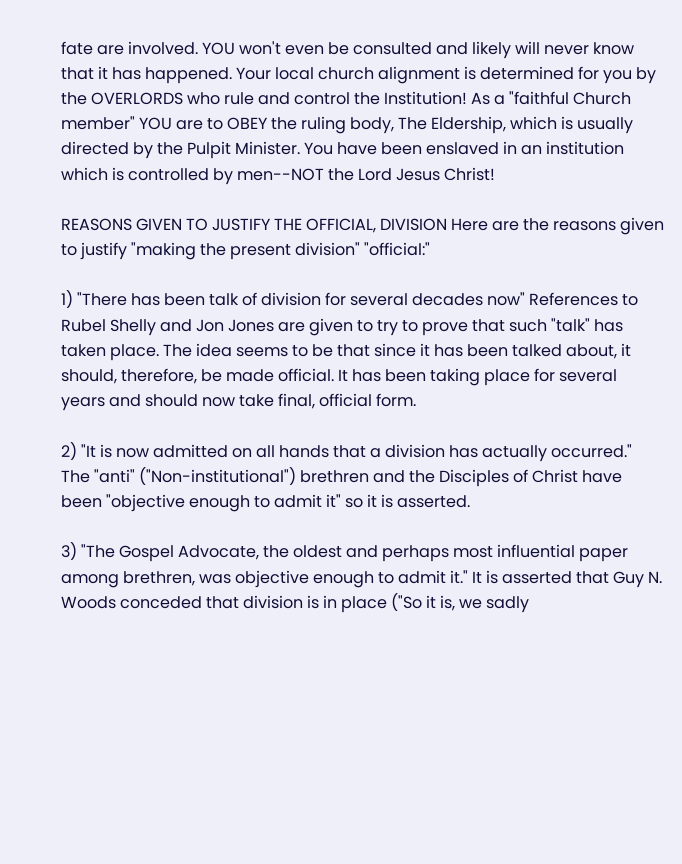fate are involved. YOU won't even be consulted and likely will never know that it has happened. Your local church alignment is determined for you by the OVERLORDS who rule and control the Institution! As a "faithful Church member" YOU are to OBEY the ruling body, The Eldership, which is usually directed by the Pulpit Minister. You have been enslaved in an institution which is controlled by men--NOT the Lord Jesus Christ!

REASONS GIVEN TO JUSTIFY THE OFFICIAL, DIVISION Here are the reasons given to justify "making the present division" "official:"

1) "There has been talk of division for several decades now" References to Rubel Shelly and Jon Jones are given to try to prove that such "talk" has taken place. The idea seems to be that since it has been talked about, it should, therefore, be made official. It has been taking place for several years and should now take final, official form.

2) "It is now admitted on all hands that a division has actually occurred." The "anti" ("Non-institutional") brethren and the Disciples of Christ have been "objective enough to admit it" so it is asserted.

3) "The Gospel Advocate, the oldest and perhaps most influential paper among brethren, was objective enough to admit it." It is asserted that Guy N. Woods conceded that division is in place ("So it is, we sadly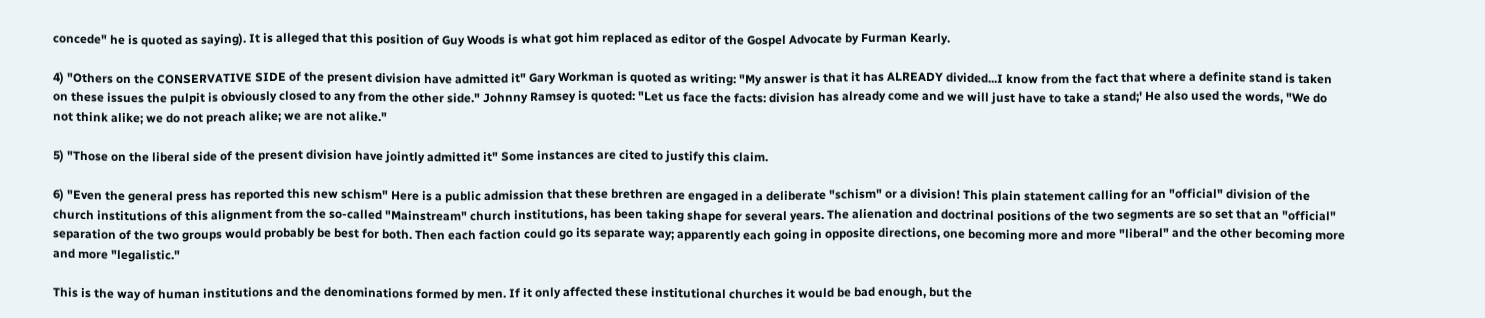concede" he is quoted as saying). It is alleged that this position of Guy Woods is what got him replaced as editor of the Gospel Advocate by Furman Kearly.

4) "Others on the CONSERVATIVE SIDE of the present division have admitted it" Gary Workman is quoted as writing: "My answer is that it has ALREADY divided...I know from the fact that where a definite stand is taken on these issues the pulpit is obviously closed to any from the other side." Johnny Ramsey is quoted: "Let us face the facts: division has already come and we will just have to take a stand;' He also used the words, "We do not think alike; we do not preach alike; we are not alike."

5) "Those on the liberal side of the present division have jointly admitted it" Some instances are cited to justify this claim.

6) "Even the general press has reported this new schism" Here is a public admission that these brethren are engaged in a deliberate "schism" or a division! This plain statement calling for an "official" division of the church institutions of this alignment from the so-called "Mainstream" church institutions, has been taking shape for several years. The alienation and doctrinal positions of the two segments are so set that an "official" separation of the two groups would probably be best for both. Then each faction could go its separate way; apparently each going in opposite directions, one becoming more and more "liberal" and the other becoming more and more "legalistic."

This is the way of human institutions and the denominations formed by men. If it only affected these institutional churches it would be bad enough, but the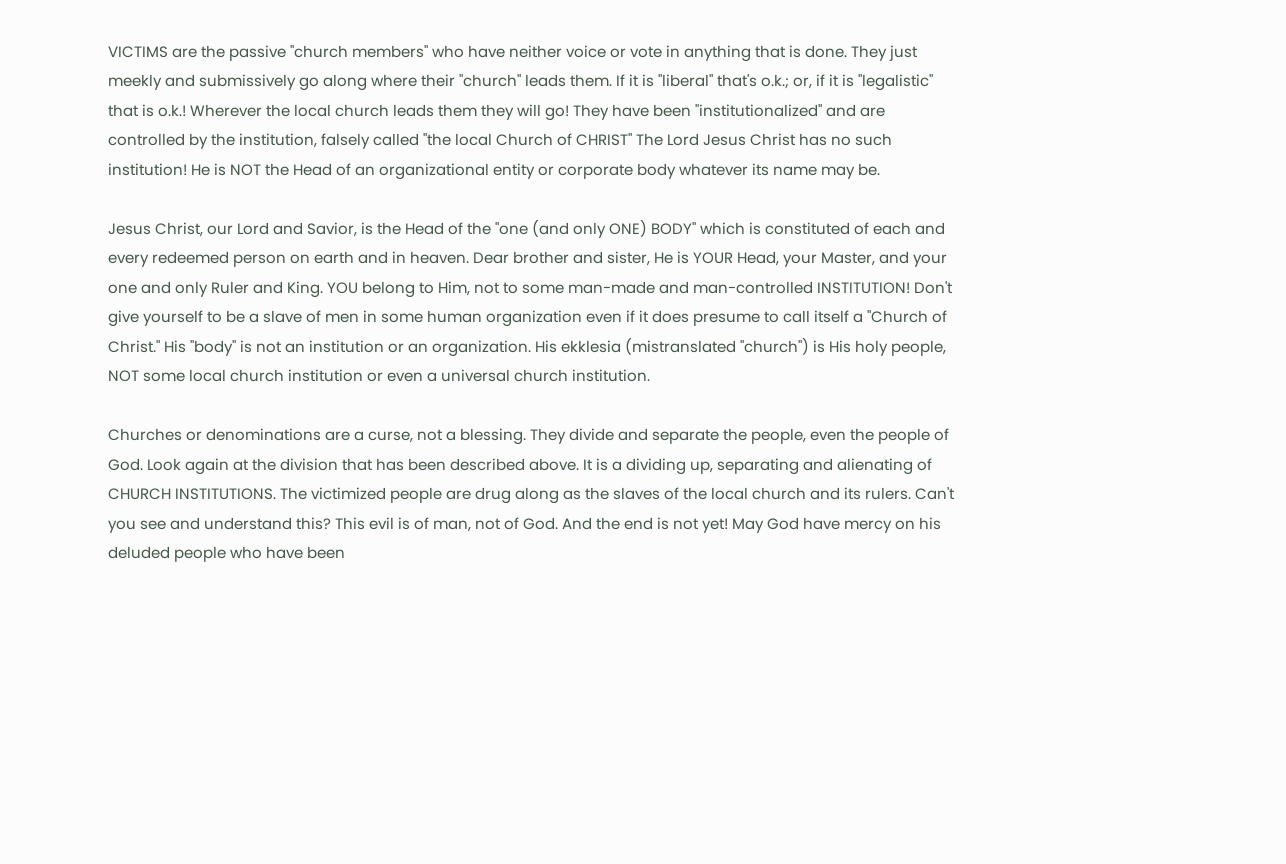VICTIMS are the passive "church members" who have neither voice or vote in anything that is done. They just meekly and submissively go along where their "church" leads them. If it is "liberal" that's o.k.; or, if it is "legalistic" that is o.k.! Wherever the local church leads them they will go! They have been "institutionalized" and are controlled by the institution, falsely called "the local Church of CHRIST" The Lord Jesus Christ has no such institution! He is NOT the Head of an organizational entity or corporate body whatever its name may be.

Jesus Christ, our Lord and Savior, is the Head of the "one (and only ONE) BODY" which is constituted of each and every redeemed person on earth and in heaven. Dear brother and sister, He is YOUR Head, your Master, and your one and only Ruler and King. YOU belong to Him, not to some man-made and man-controlled INSTITUTION! Don't give yourself to be a slave of men in some human organization even if it does presume to call itself a "Church of Christ." His "body" is not an institution or an organization. His ekklesia (mistranslated "church") is His holy people, NOT some local church institution or even a universal church institution.

Churches or denominations are a curse, not a blessing. They divide and separate the people, even the people of God. Look again at the division that has been described above. It is a dividing up, separating and alienating of CHURCH INSTITUTIONS. The victimized people are drug along as the slaves of the local church and its rulers. Can't you see and understand this? This evil is of man, not of God. And the end is not yet! May God have mercy on his deluded people who have been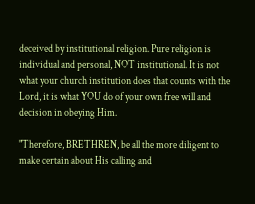deceived by institutional religion. Pure religion is individual and personal, NOT institutional. It is not what your church institution does that counts with the Lord, it is what YOU do of your own free will and decision in obeying Him.

"Therefore, BRETHREN, be all the more diligent to make certain about His calling and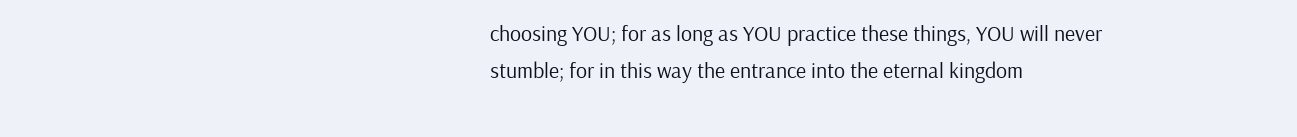choosing YOU; for as long as YOU practice these things, YOU will never stumble; for in this way the entrance into the eternal kingdom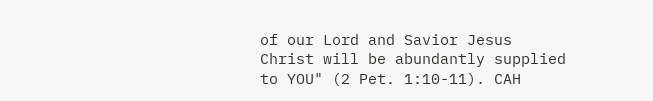of our Lord and Savior Jesus Christ will be abundantly supplied to YOU" (2 Pet. 1:10-11). CAH